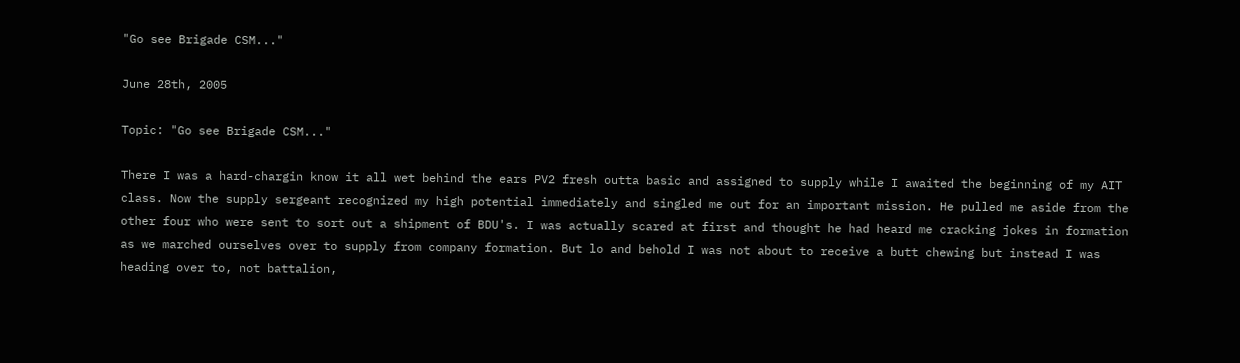"Go see Brigade CSM..."

June 28th, 2005

Topic: "Go see Brigade CSM..."

There I was a hard-chargin know it all wet behind the ears PV2 fresh outta basic and assigned to supply while I awaited the beginning of my AIT class. Now the supply sergeant recognized my high potential immediately and singled me out for an important mission. He pulled me aside from the other four who were sent to sort out a shipment of BDU's. I was actually scared at first and thought he had heard me cracking jokes in formation as we marched ourselves over to supply from company formation. But lo and behold I was not about to receive a butt chewing but instead I was heading over to, not battalion,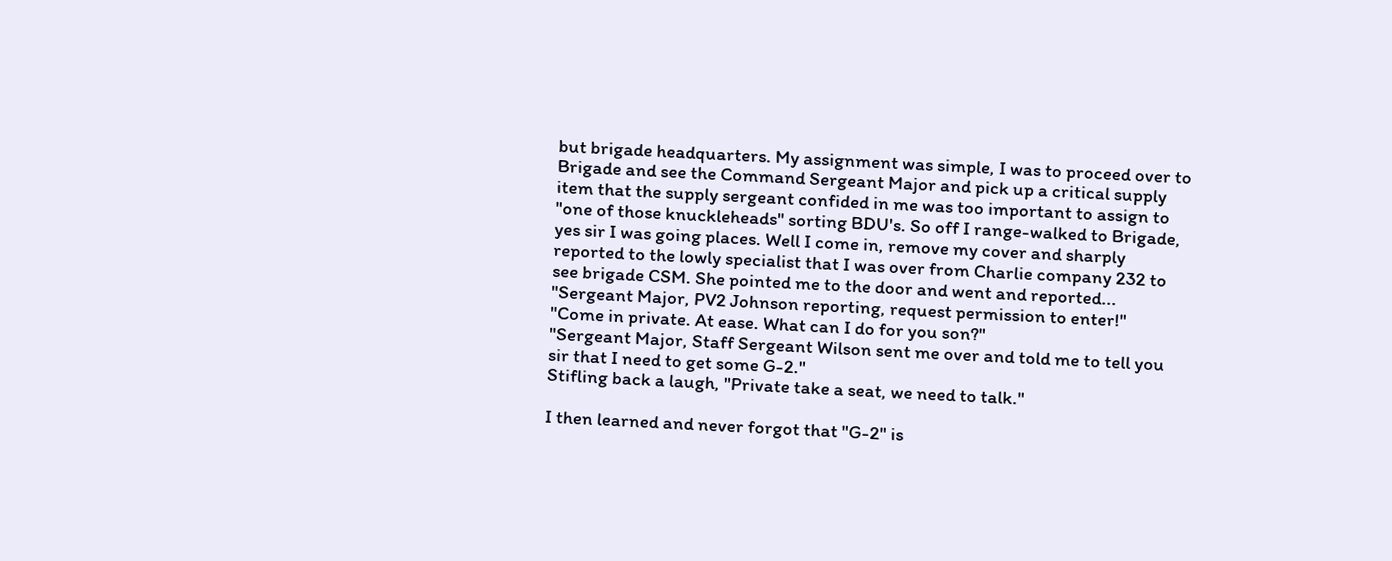but brigade headquarters. My assignment was simple, I was to proceed over to Brigade and see the Command Sergeant Major and pick up a critical supply item that the supply sergeant confided in me was too important to assign to "one of those knuckleheads" sorting BDU's. So off I range-walked to Brigade, yes sir I was going places. Well I come in, remove my cover and sharply reported to the lowly specialist that I was over from Charlie company 232 to see brigade CSM. She pointed me to the door and went and reported...
"Sergeant Major, PV2 Johnson reporting, request permission to enter!"
"Come in private. At ease. What can I do for you son?"
"Sergeant Major, Staff Sergeant Wilson sent me over and told me to tell you sir that I need to get some G-2."
Stifling back a laugh, "Private take a seat, we need to talk."

I then learned and never forgot that "G-2" is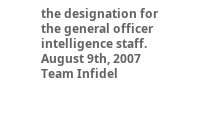the designation for the general officer intelligence staff.
August 9th, 2007
Team Infidel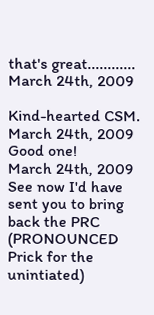that's great............
March 24th, 2009

Kind-hearted CSM.
March 24th, 2009
Good one!
March 24th, 2009
See now I'd have sent you to bring back the PRC (PRONOUNCED Prick for the unintiated)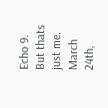Echo 9. But thats just me.
March 24th,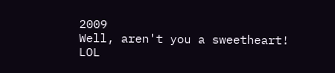2009
Well, aren't you a sweetheart! LOL